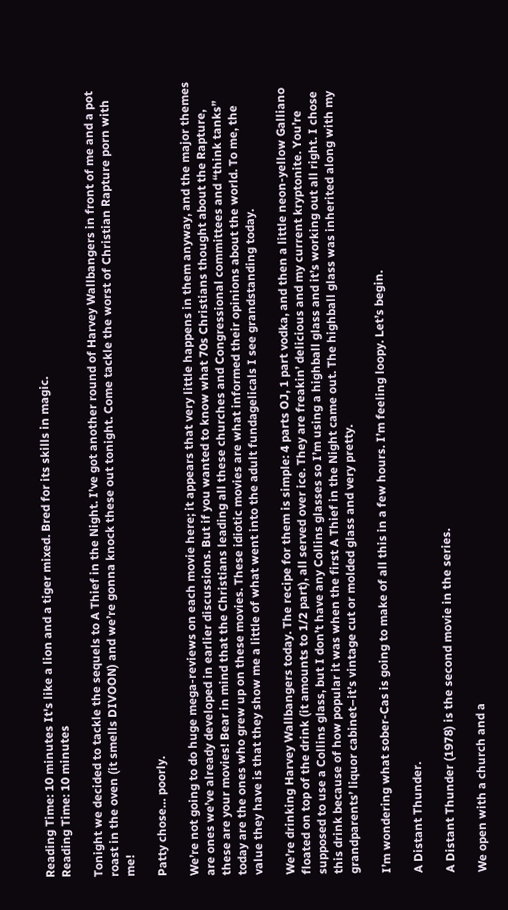Reading Time: 10 minutes It's like a lion and a tiger mixed. Bred for its skills in magic.
Reading Time: 10 minutes

Tonight we decided to tackle the sequels to A Thief in the Night. I’ve got another round of Harvey Wallbangers in front of me and a pot roast in the oven (it smells DIVOON) and we’re gonna knock these out tonight. Come tackle the worst of Christian Rapture porn with me!

Patty chose… poorly.

We’re not going to do huge mega-reviews on each movie here; it appears that very little happens in them anyway, and the major themes are ones we’ve already developed in earlier discussions. But if you wanted to know what 70s Christians thought about the Rapture, these are your movies! Bear in mind that the Christians leading all these churches and Congressional committees and “think tanks” today are the ones who grew up on these movies. These idiotic movies are what informed their opinions about the world. To me, the value they have is that they show me a little of what went into the adult fundagelicals I see grandstanding today.

We’re drinking Harvey Wallbangers today. The recipe for them is simple: 4 parts OJ, 1 part vodka, and then a little neon-yellow Galliano floated on top of the drink (it amounts to 1/2 part), all served over ice. They are freakin’ delicious and my current kryptonite. You’re supposed to use a Collins glass, but I don’t have any Collins glasses so I’m using a highball glass and it’s working out all right. I chose this drink because of how popular it was when the first A Thief in the Night came out. The highball glass was inherited along with my grandparents’ liquor cabinet–it’s vintage cut or molded glass and very pretty.

I’m wondering what sober-Cas is going to make of all this in a few hours. I’m feeling loopy. Let’s begin.

A Distant Thunder.

A Distant Thunder (1978) is the second movie in the series.

We open with a church and a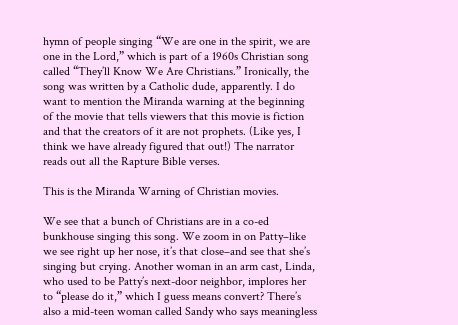hymn of people singing “We are one in the spirit, we are one in the Lord,” which is part of a 1960s Christian song called “They’ll Know We Are Christians.” Ironically, the song was written by a Catholic dude, apparently. I do want to mention the Miranda warning at the beginning of the movie that tells viewers that this movie is fiction and that the creators of it are not prophets. (Like yes, I think we have already figured that out!) The narrator reads out all the Rapture Bible verses.

This is the Miranda Warning of Christian movies.

We see that a bunch of Christians are in a co-ed bunkhouse singing this song. We zoom in on Patty–like we see right up her nose, it’s that close–and see that she’s singing but crying. Another woman in an arm cast, Linda, who used to be Patty’s next-door neighbor, implores her to “please do it,” which I guess means convert? There’s also a mid-teen woman called Sandy who says meaningless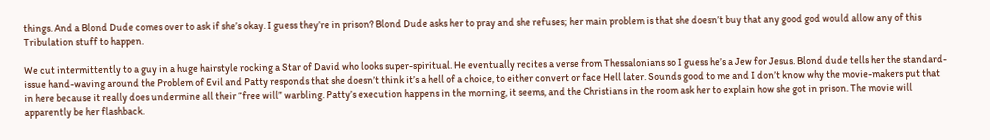things. And a Blond Dude comes over to ask if she’s okay. I guess they’re in prison? Blond Dude asks her to pray and she refuses; her main problem is that she doesn’t buy that any good god would allow any of this Tribulation stuff to happen.

We cut intermittently to a guy in a huge hairstyle rocking a Star of David who looks super-spiritual. He eventually recites a verse from Thessalonians so I guess he’s a Jew for Jesus. Blond dude tells her the standard-issue hand-waving around the Problem of Evil and Patty responds that she doesn’t think it’s a hell of a choice, to either convert or face Hell later. Sounds good to me and I don’t know why the movie-makers put that in here because it really does undermine all their “free will” warbling. Patty’s execution happens in the morning, it seems, and the Christians in the room ask her to explain how she got in prison. The movie will apparently be her flashback.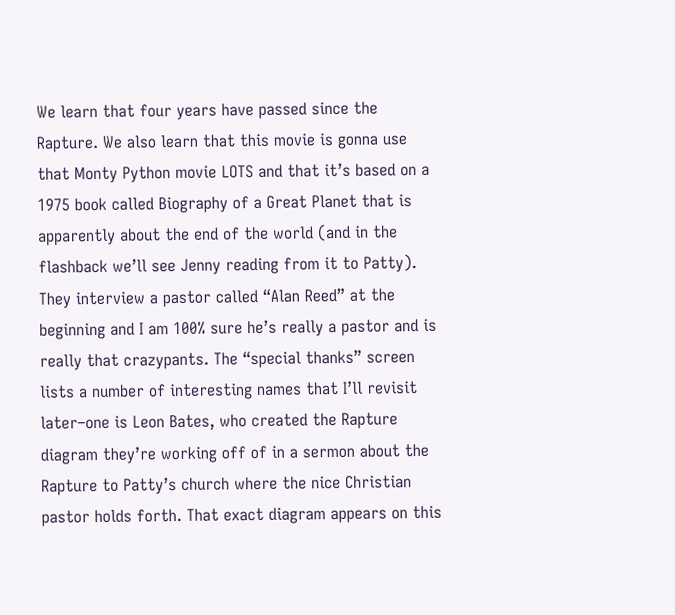We learn that four years have passed since the Rapture. We also learn that this movie is gonna use that Monty Python movie LOTS and that it’s based on a 1975 book called Biography of a Great Planet that is apparently about the end of the world (and in the flashback we’ll see Jenny reading from it to Patty). They interview a pastor called “Alan Reed” at the beginning and I am 100% sure he’s really a pastor and is really that crazypants. The “special thanks” screen lists a number of interesting names that I’ll revisit later–one is Leon Bates, who created the Rapture diagram they’re working off of in a sermon about the Rapture to Patty’s church where the nice Christian pastor holds forth. That exact diagram appears on this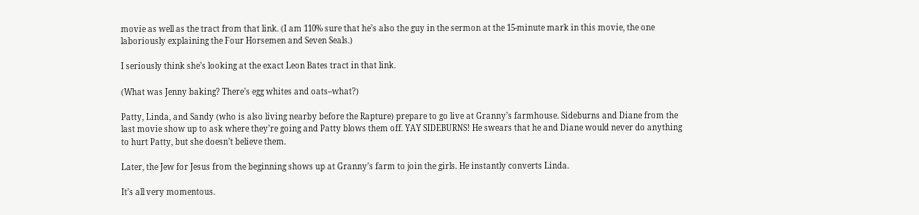movie as well as the tract from that link. (I am 110% sure that he’s also the guy in the sermon at the 15-minute mark in this movie, the one laboriously explaining the Four Horsemen and Seven Seals.)

I seriously think she’s looking at the exact Leon Bates tract in that link.

(What was Jenny baking? There’s egg whites and oats–what?)

Patty, Linda, and Sandy (who is also living nearby before the Rapture) prepare to go live at Granny’s farmhouse. Sideburns and Diane from the last movie show up to ask where they’re going and Patty blows them off. YAY SIDEBURNS! He swears that he and Diane would never do anything to hurt Patty, but she doesn’t believe them.

Later, the Jew for Jesus from the beginning shows up at Granny’s farm to join the girls. He instantly converts Linda.

It’s all very momentous.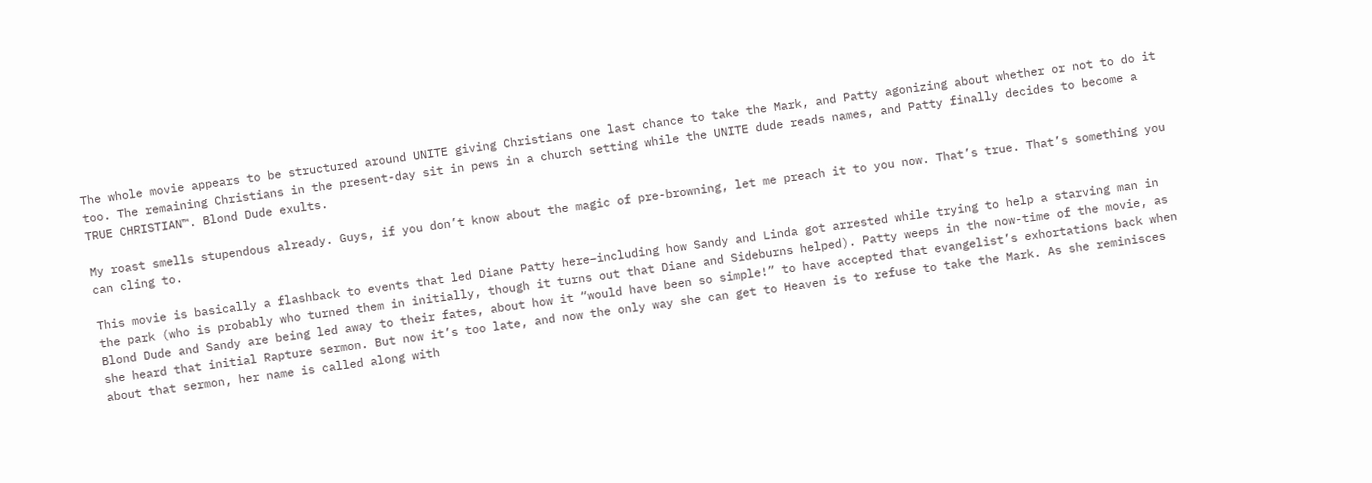The whole movie appears to be structured around UNITE giving Christians one last chance to take the Mark, and Patty agonizing about whether or not to do it too. The remaining Christians in the present-day sit in pews in a church setting while the UNITE dude reads names, and Patty finally decides to become a TRUE CHRISTIAN™. Blond Dude exults.

My roast smells stupendous already. Guys, if you don’t know about the magic of pre-browning, let me preach it to you now. That’s true. That’s something you can cling to.

This movie is basically a flashback to events that led Diane Patty here–including how Sandy and Linda got arrested while trying to help a starving man in the park (who is probably who turned them in initially, though it turns out that Diane and Sideburns helped). Patty weeps in the now-time of the movie, as Blond Dude and Sandy are being led away to their fates, about how it “would have been so simple!” to have accepted that evangelist’s exhortations back when she heard that initial Rapture sermon. But now it’s too late, and now the only way she can get to Heaven is to refuse to take the Mark. As she reminisces about that sermon, her name is called along with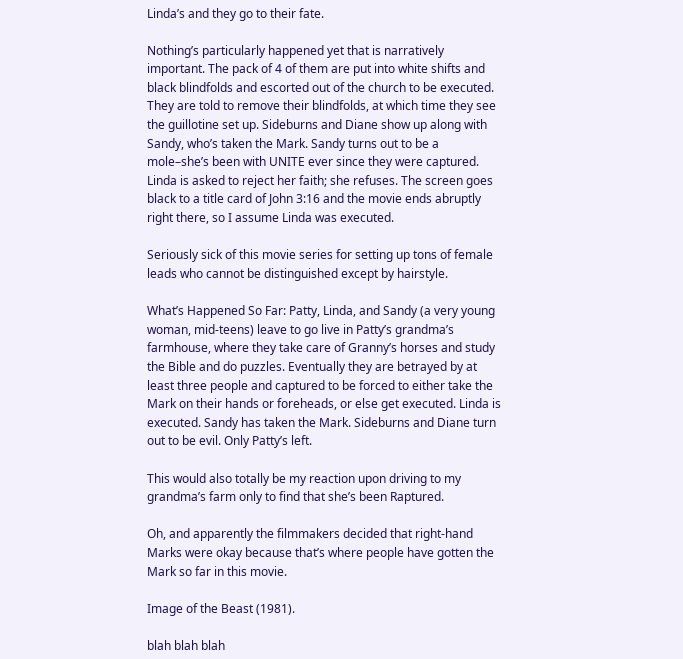Linda’s and they go to their fate.

Nothing’s particularly happened yet that is narratively important. The pack of 4 of them are put into white shifts and black blindfolds and escorted out of the church to be executed. They are told to remove their blindfolds, at which time they see the guillotine set up. Sideburns and Diane show up along with Sandy, who’s taken the Mark. Sandy turns out to be a mole–she’s been with UNITE ever since they were captured. Linda is asked to reject her faith; she refuses. The screen goes black to a title card of John 3:16 and the movie ends abruptly right there, so I assume Linda was executed.

Seriously sick of this movie series for setting up tons of female leads who cannot be distinguished except by hairstyle.

What’s Happened So Far: Patty, Linda, and Sandy (a very young woman, mid-teens) leave to go live in Patty’s grandma’s farmhouse, where they take care of Granny’s horses and study the Bible and do puzzles. Eventually they are betrayed by at least three people and captured to be forced to either take the Mark on their hands or foreheads, or else get executed. Linda is executed. Sandy has taken the Mark. Sideburns and Diane turn out to be evil. Only Patty’s left.

This would also totally be my reaction upon driving to my grandma’s farm only to find that she’s been Raptured.

Oh, and apparently the filmmakers decided that right-hand Marks were okay because that’s where people have gotten the Mark so far in this movie.

Image of the Beast (1981).

blah blah blah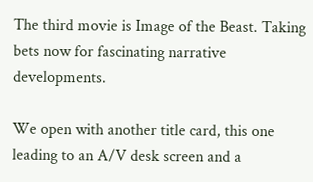The third movie is Image of the Beast. Taking bets now for fascinating narrative developments.

We open with another title card, this one leading to an A/V desk screen and a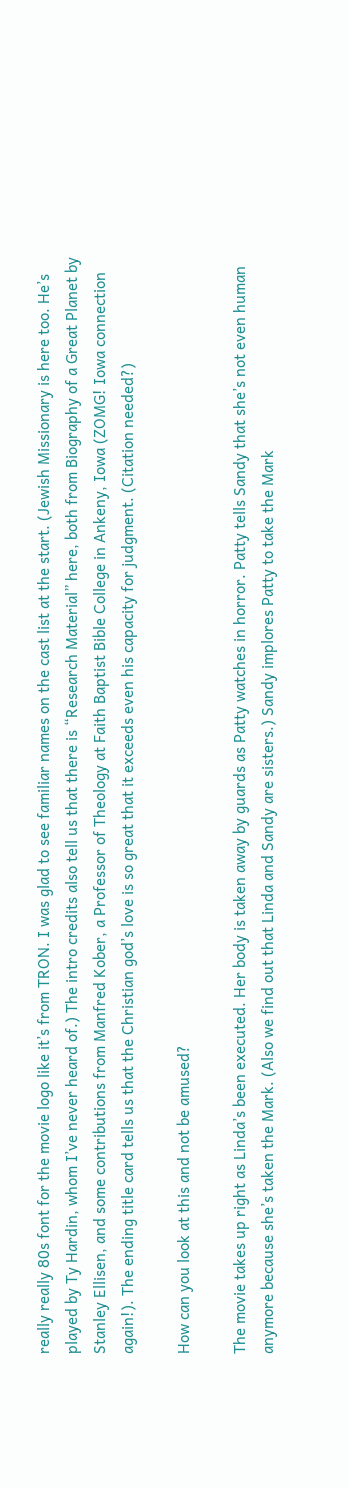really really 80s font for the movie logo like it’s from TRON. I was glad to see familiar names on the cast list at the start. (Jewish Missionary is here too. He’s played by Ty Hardin, whom I’ve never heard of.) The intro credits also tell us that there is “Research Material” here, both from Biography of a Great Planet by Stanley Ellisen, and some contributions from Manfred Kober, a Professor of Theology at Faith Baptist Bible College in Ankeny, Iowa (ZOMG! Iowa connection again!). The ending title card tells us that the Christian god’s love is so great that it exceeds even his capacity for judgment. (Citation needed?)

How can you look at this and not be amused?

The movie takes up right as Linda’s been executed. Her body is taken away by guards as Patty watches in horror. Patty tells Sandy that she’s not even human anymore because she’s taken the Mark. (Also we find out that Linda and Sandy are sisters.) Sandy implores Patty to take the Mark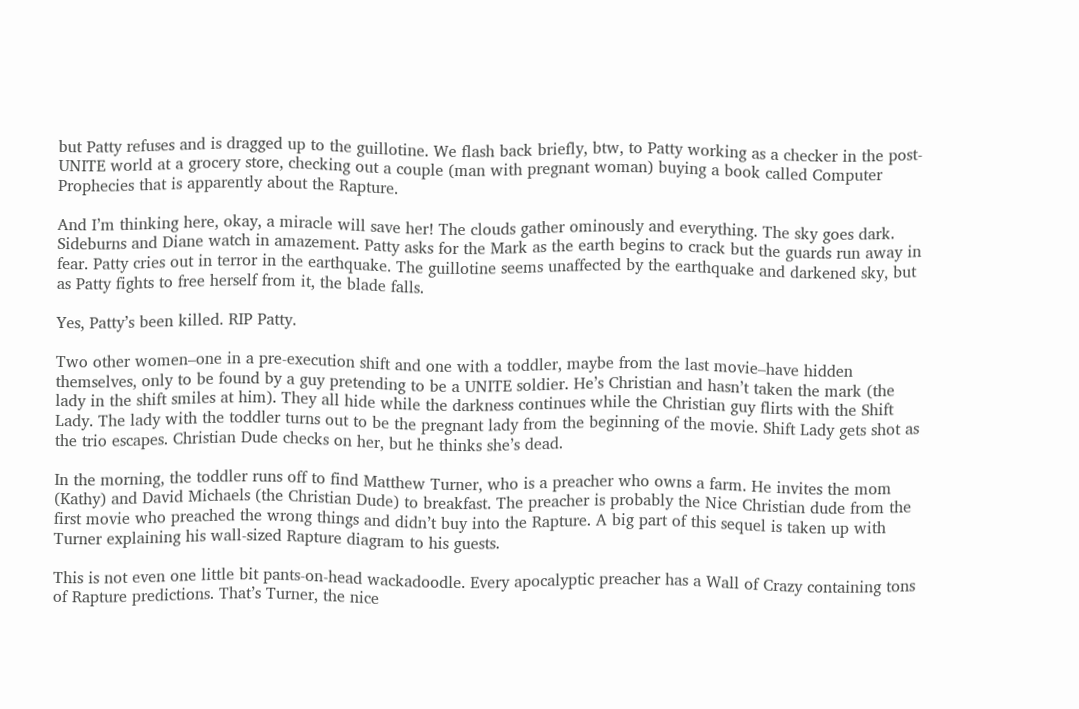but Patty refuses and is dragged up to the guillotine. We flash back briefly, btw, to Patty working as a checker in the post-UNITE world at a grocery store, checking out a couple (man with pregnant woman) buying a book called Computer Prophecies that is apparently about the Rapture.

And I’m thinking here, okay, a miracle will save her! The clouds gather ominously and everything. The sky goes dark. Sideburns and Diane watch in amazement. Patty asks for the Mark as the earth begins to crack but the guards run away in fear. Patty cries out in terror in the earthquake. The guillotine seems unaffected by the earthquake and darkened sky, but as Patty fights to free herself from it, the blade falls.

Yes, Patty’s been killed. RIP Patty.

Two other women–one in a pre-execution shift and one with a toddler, maybe from the last movie–have hidden themselves, only to be found by a guy pretending to be a UNITE soldier. He’s Christian and hasn’t taken the mark (the lady in the shift smiles at him). They all hide while the darkness continues while the Christian guy flirts with the Shift Lady. The lady with the toddler turns out to be the pregnant lady from the beginning of the movie. Shift Lady gets shot as the trio escapes. Christian Dude checks on her, but he thinks she’s dead.

In the morning, the toddler runs off to find Matthew Turner, who is a preacher who owns a farm. He invites the mom (Kathy) and David Michaels (the Christian Dude) to breakfast. The preacher is probably the Nice Christian dude from the first movie who preached the wrong things and didn’t buy into the Rapture. A big part of this sequel is taken up with Turner explaining his wall-sized Rapture diagram to his guests.

This is not even one little bit pants-on-head wackadoodle. Every apocalyptic preacher has a Wall of Crazy containing tons of Rapture predictions. That’s Turner, the nice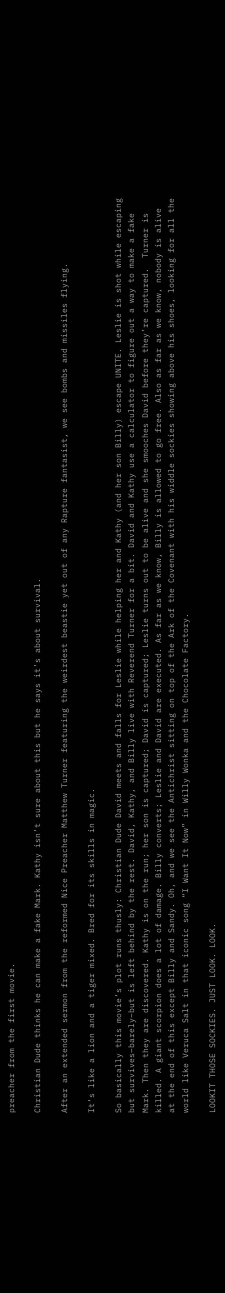preacher from the first movie.

Christian Dude thinks he can make a fake Mark. Kathy isn’t sure about this but he says it’s about survival.

After an extended sermon from the reformed Nice Preacher Matthew Turner featuring the weirdest beastie yet out of any Rapture fantasist, we see bombs and missiles flying.

It’s like a lion and a tiger mixed. Bred for its skills in magic.

So basically this movie’s plot runs thusly: Christian Dude David meets and falls for Leslie while helping her and Kathy (and her son Billy) escape UNITE. Leslie is shot while escaping but survives–barely–but is left behind by the rest. David, Kathy, and Billy live with Reverend Turner for a bit. David and Kathy use a calculator to figure out a way to make a fake Mark. Then they are discovered. Kathy is on the run; her son is captured; David is captured; Leslie turns out to be alive and she smooches David before they’re captured.  Turner is killed. A giant scorpion does a lot of damage. Billy converts; Leslie and David are executed. As far as we know, Billy is allowed to go free. Also as far as we know, nobody is alive at the end of this except Billy and Sandy. Oh, and we see the Antichrist sitting on top of the Ark of the Covenant with his widdle sockies showing above his shoes, looking for all the world like Veruca Salt in that iconic song “I Want It Now” in Willy Wonka and the Chocolate Factory.

LOOKIT THOSE SOCKIES. JUST LOOK. LOOK.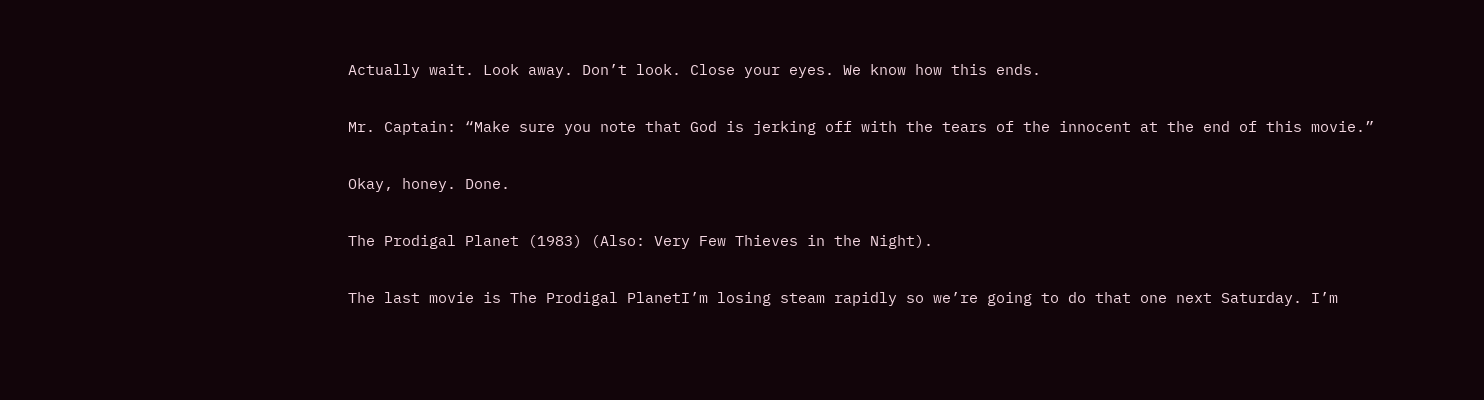Actually wait. Look away. Don’t look. Close your eyes. We know how this ends.

Mr. Captain: “Make sure you note that God is jerking off with the tears of the innocent at the end of this movie.”

Okay, honey. Done.

The Prodigal Planet (1983) (Also: Very Few Thieves in the Night).

The last movie is The Prodigal PlanetI’m losing steam rapidly so we’re going to do that one next Saturday. I’m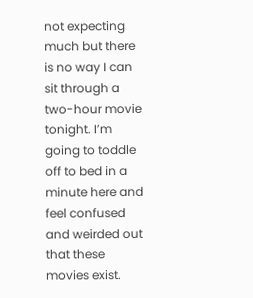not expecting much but there is no way I can sit through a two-hour movie tonight. I’m going to toddle off to bed in a minute here and feel confused and weirded out that these movies exist.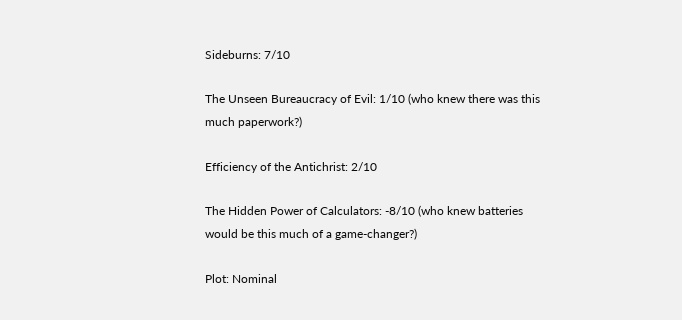Sideburns: 7/10

The Unseen Bureaucracy of Evil: 1/10 (who knew there was this much paperwork?)

Efficiency of the Antichrist: 2/10

The Hidden Power of Calculators: -8/10 (who knew batteries would be this much of a game-changer?)

Plot: Nominal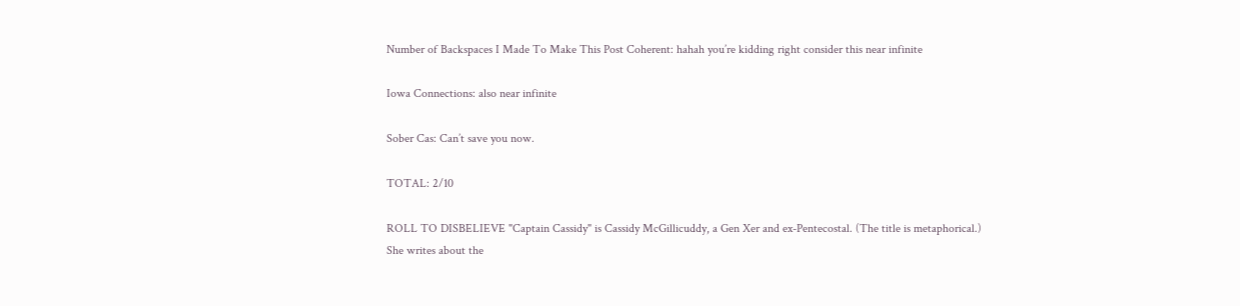Number of Backspaces I Made To Make This Post Coherent: hahah you’re kidding right consider this near infinite

Iowa Connections: also near infinite

Sober Cas: Can’t save you now.

TOTAL: 2/10

ROLL TO DISBELIEVE "Captain Cassidy" is Cassidy McGillicuddy, a Gen Xer and ex-Pentecostal. (The title is metaphorical.) She writes about the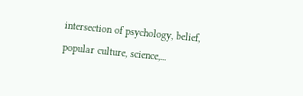intersection of psychology, belief, popular culture, science,...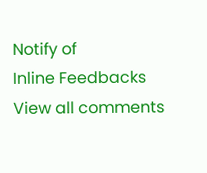Notify of
Inline Feedbacks
View all comments